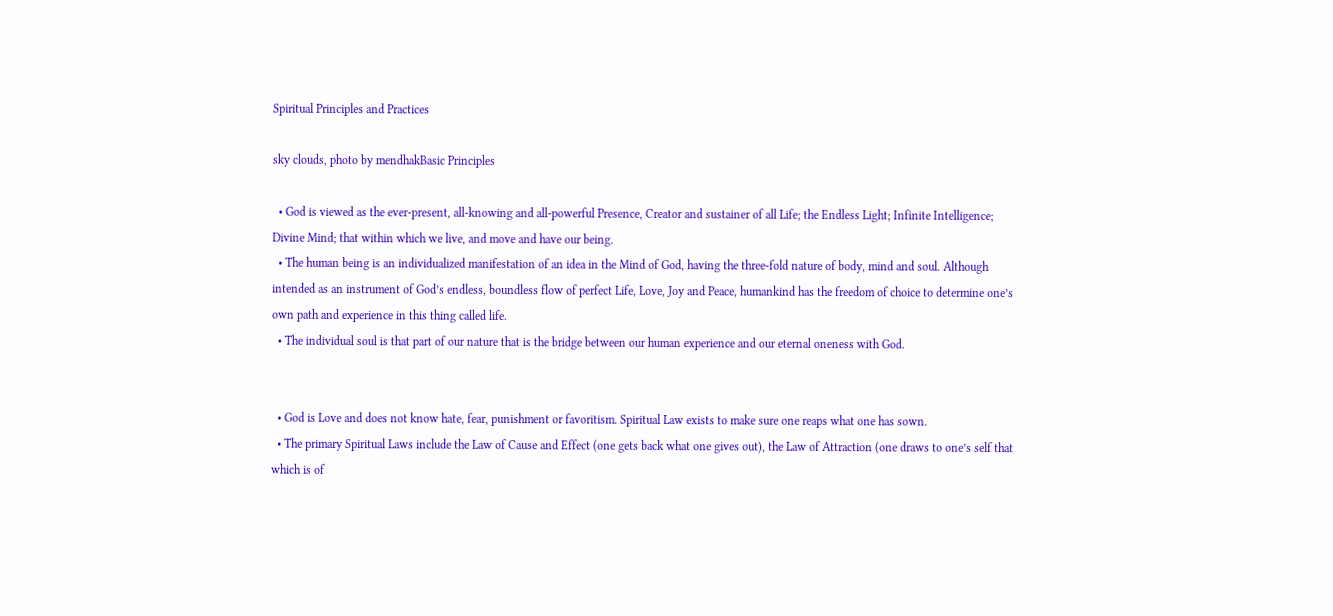Spiritual Principles and Practices

sky clouds, photo by mendhakBasic Principles

  • God is viewed as the ever-present, all-knowing and all-powerful Presence, Creator and sustainer of all Life; the Endless Light; Infinite Intelligence; Divine Mind; that within which we live, and move and have our being.
  • The human being is an individualized manifestation of an idea in the Mind of God, having the three-fold nature of body, mind and soul. Although intended as an instrument of God’s endless, boundless flow of perfect Life, Love, Joy and Peace, humankind has the freedom of choice to determine one’s own path and experience in this thing called life.
  • The individual soul is that part of our nature that is the bridge between our human experience and our eternal oneness with God.


  • God is Love and does not know hate, fear, punishment or favoritism. Spiritual Law exists to make sure one reaps what one has sown.
  • The primary Spiritual Laws include the Law of Cause and Effect (one gets back what one gives out), the Law of Attraction (one draws to one’s self that which is of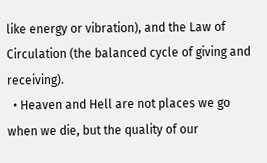like energy or vibration), and the Law of Circulation (the balanced cycle of giving and receiving).
  • Heaven and Hell are not places we go when we die, but the quality of our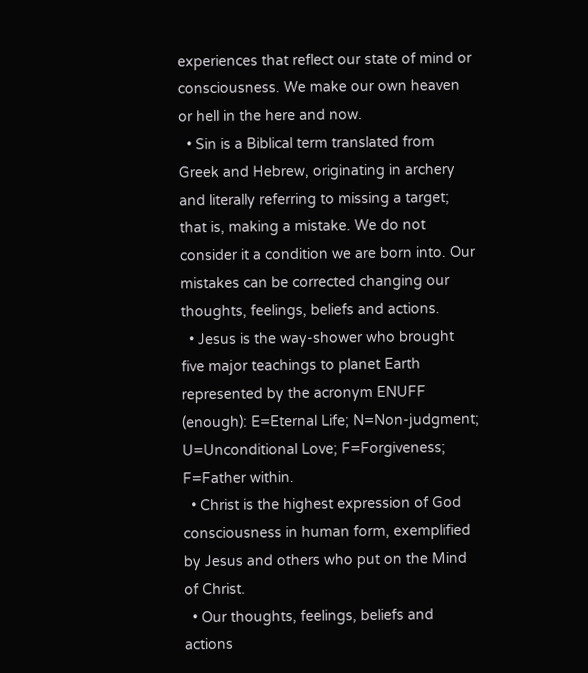experiences that reflect our state of mind or consciousness. We make our own heaven or hell in the here and now.
  • Sin is a Biblical term translated from Greek and Hebrew, originating in archery and literally referring to missing a target; that is, making a mistake. We do not consider it a condition we are born into. Our mistakes can be corrected changing our thoughts, feelings, beliefs and actions.
  • Jesus is the way-shower who brought five major teachings to planet Earth represented by the acronym ENUFF (enough): E=Eternal Life; N=Non-judgment; U=Unconditional Love; F=Forgiveness; F=Father within.
  • Christ is the highest expression of God consciousness in human form, exemplified by Jesus and others who put on the Mind of Christ.
  • Our thoughts, feelings, beliefs and actions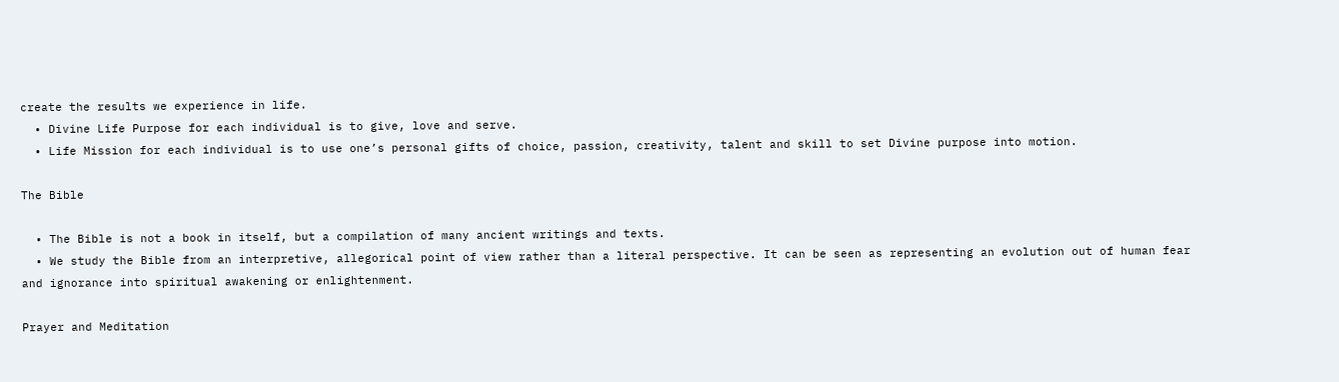create the results we experience in life.
  • Divine Life Purpose for each individual is to give, love and serve.
  • Life Mission for each individual is to use one’s personal gifts of choice, passion, creativity, talent and skill to set Divine purpose into motion.

The Bible

  • The Bible is not a book in itself, but a compilation of many ancient writings and texts.
  • We study the Bible from an interpretive, allegorical point of view rather than a literal perspective. It can be seen as representing an evolution out of human fear and ignorance into spiritual awakening or enlightenment.

Prayer and Meditation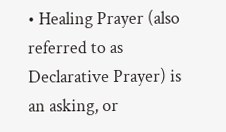• Healing Prayer (also referred to as Declarative Prayer) is an asking, or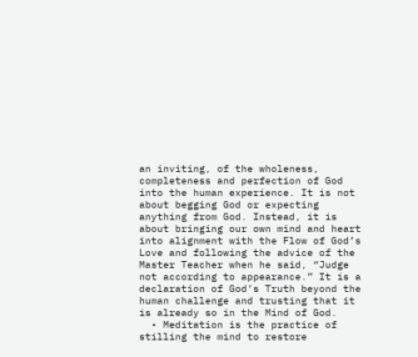an inviting, of the wholeness, completeness and perfection of God into the human experience. It is not about begging God or expecting anything from God. Instead, it is about bringing our own mind and heart into alignment with the Flow of God’s Love and following the advice of the Master Teacher when he said, “Judge not according to appearance.” It is a declaration of God’s Truth beyond the human challenge and trusting that it is already so in the Mind of God.
  • Meditation is the practice of stilling the mind to restore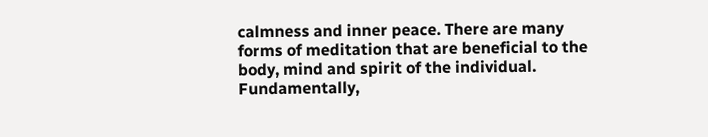calmness and inner peace. There are many forms of meditation that are beneficial to the body, mind and spirit of the individual. Fundamentally,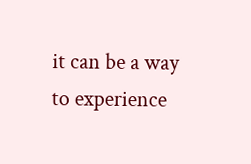it can be a way to experience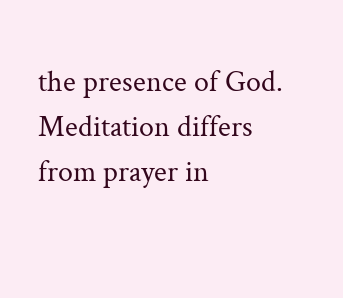the presence of God. Meditation differs from prayer in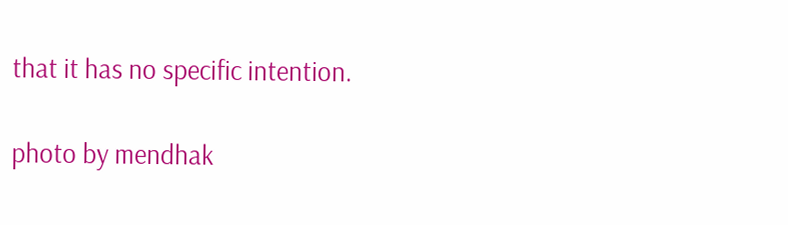that it has no specific intention.

photo by mendhak